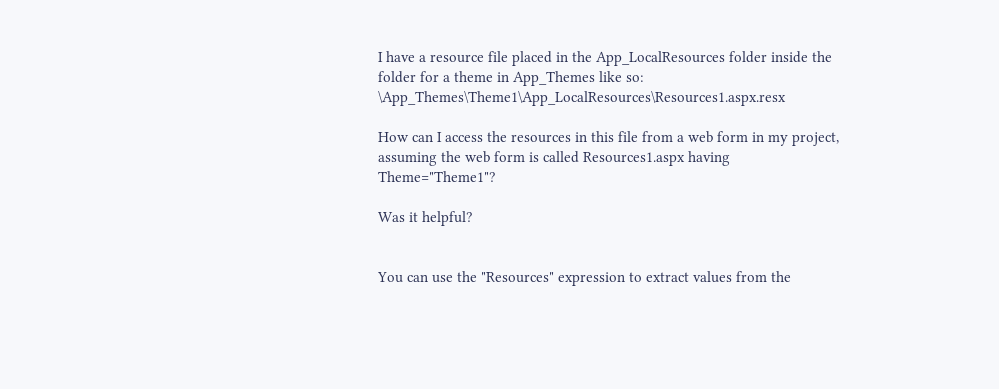I have a resource file placed in the App_LocalResources folder inside the folder for a theme in App_Themes like so: \App_Themes\Theme1\App_LocalResources\Resources1.aspx.resx

How can I access the resources in this file from a web form in my project, assuming the web form is called Resources1.aspx having Theme="Theme1"?

Was it helpful?


You can use the "Resources" expression to extract values from the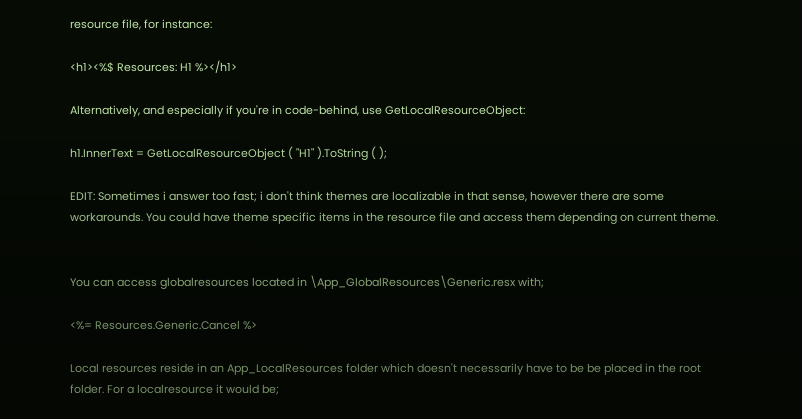resource file, for instance:

<h1><%$ Resources: H1 %></h1>

Alternatively, and especially if you're in code-behind, use GetLocalResourceObject:

h1.InnerText = GetLocalResourceObject ( "H1" ).ToString ( );

EDIT: Sometimes i answer too fast; i don't think themes are localizable in that sense, however there are some workarounds. You could have theme specific items in the resource file and access them depending on current theme.


You can access globalresources located in \App_GlobalResources\Generic.resx with;

<%= Resources.Generic.Cancel %>

Local resources reside in an App_LocalResources folder which doesn't necessarily have to be be placed in the root folder. For a localresource it would be;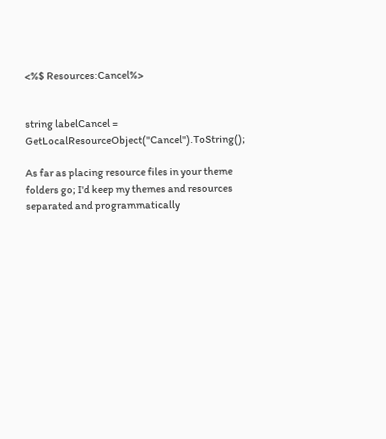<%$ Resources:Cancel%>


string labelCancel = GetLocalResourceObject("Cancel").ToString();

As far as placing resource files in your theme folders go; I'd keep my themes and resources separated and programmatically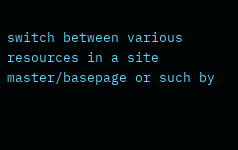switch between various resources in a site master/basepage or such by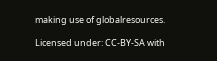making use of globalresources.

Licensed under: CC-BY-SA with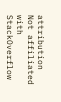attribution
Not affiliated with StackOverflow